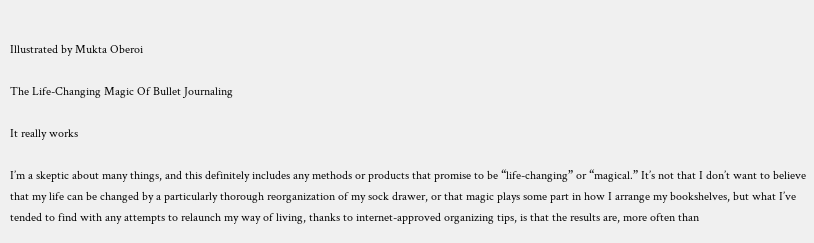Illustrated by Mukta Oberoi

The Life-Changing Magic Of Bullet Journaling

It really works

I’m a skeptic about many things, and this definitely includes any methods or products that promise to be “life-changing” or “magical.” It’s not that I don’t want to believe that my life can be changed by a particularly thorough reorganization of my sock drawer, or that magic plays some part in how I arrange my bookshelves, but what I’ve tended to find with any attempts to relaunch my way of living, thanks to internet-approved organizing tips, is that the results are, more often than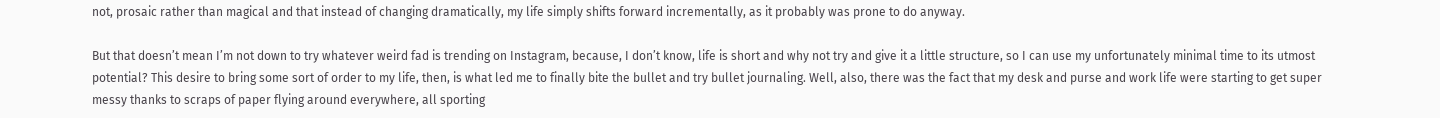not, prosaic rather than magical and that instead of changing dramatically, my life simply shifts forward incrementally, as it probably was prone to do anyway.

But that doesn’t mean I’m not down to try whatever weird fad is trending on Instagram, because, I don’t know, life is short and why not try and give it a little structure, so I can use my unfortunately minimal time to its utmost potential? This desire to bring some sort of order to my life, then, is what led me to finally bite the bullet and try bullet journaling. Well, also, there was the fact that my desk and purse and work life were starting to get super messy thanks to scraps of paper flying around everywhere, all sporting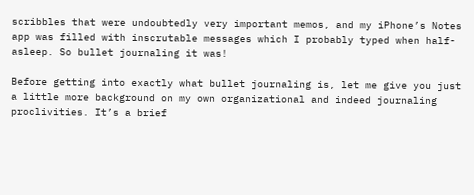scribbles that were undoubtedly very important memos, and my iPhone’s Notes app was filled with inscrutable messages which I probably typed when half-asleep. So bullet journaling it was!

Before getting into exactly what bullet journaling is, let me give you just a little more background on my own organizational and indeed journaling proclivities. It’s a brief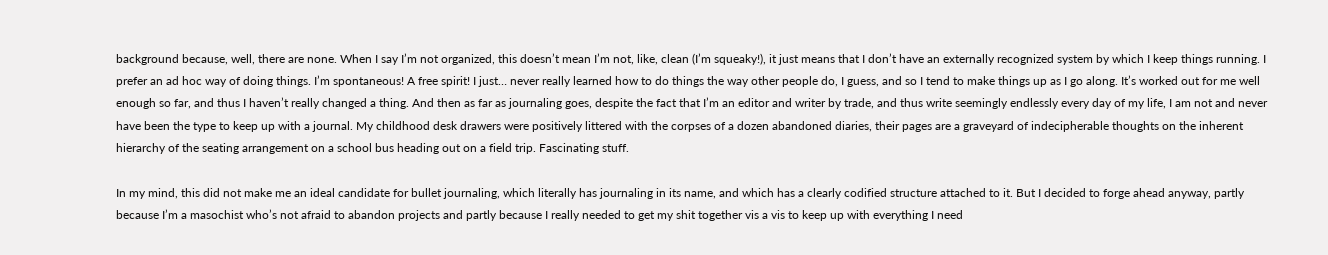background because, well, there are none. When I say I’m not organized, this doesn’t mean I’m not, like, clean (I’m squeaky!), it just means that I don’t have an externally recognized system by which I keep things running. I prefer an ad hoc way of doing things. I’m spontaneous! A free spirit! I just… never really learned how to do things the way other people do, I guess, and so I tend to make things up as I go along. It’s worked out for me well enough so far, and thus I haven’t really changed a thing. And then as far as journaling goes, despite the fact that I’m an editor and writer by trade, and thus write seemingly endlessly every day of my life, I am not and never have been the type to keep up with a journal. My childhood desk drawers were positively littered with the corpses of a dozen abandoned diaries, their pages are a graveyard of indecipherable thoughts on the inherent hierarchy of the seating arrangement on a school bus heading out on a field trip. Fascinating stuff.

In my mind, this did not make me an ideal candidate for bullet journaling, which literally has journaling in its name, and which has a clearly codified structure attached to it. But I decided to forge ahead anyway, partly because I’m a masochist who’s not afraid to abandon projects and partly because I really needed to get my shit together vis a vis to keep up with everything I need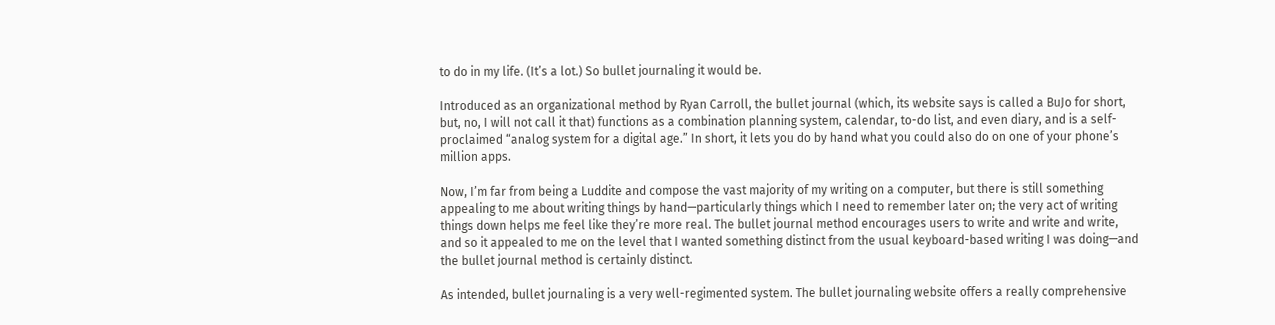to do in my life. (It’s a lot.) So bullet journaling it would be.

Introduced as an organizational method by Ryan Carroll, the bullet journal (which, its website says is called a BuJo for short, but, no, I will not call it that) functions as a combination planning system, calendar, to-do list, and even diary, and is a self-proclaimed “analog system for a digital age.” In short, it lets you do by hand what you could also do on one of your phone’s million apps.

Now, I’m far from being a Luddite and compose the vast majority of my writing on a computer, but there is still something appealing to me about writing things by hand—particularly things which I need to remember later on; the very act of writing things down helps me feel like they’re more real. The bullet journal method encourages users to write and write and write, and so it appealed to me on the level that I wanted something distinct from the usual keyboard-based writing I was doing—and the bullet journal method is certainly distinct.

As intended, bullet journaling is a very well-regimented system. The bullet journaling website offers a really comprehensive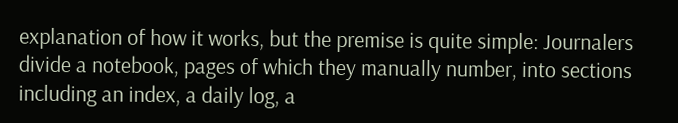explanation of how it works, but the premise is quite simple: Journalers divide a notebook, pages of which they manually number, into sections including an index, a daily log, a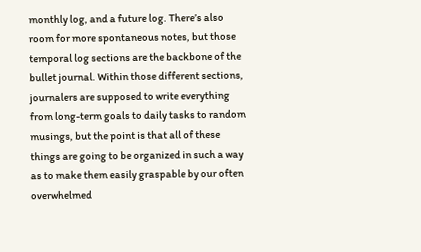monthly log, and a future log. There’s also room for more spontaneous notes, but those temporal log sections are the backbone of the bullet journal. Within those different sections, journalers are supposed to write everything from long-term goals to daily tasks to random musings, but the point is that all of these things are going to be organized in such a way as to make them easily graspable by our often overwhelmed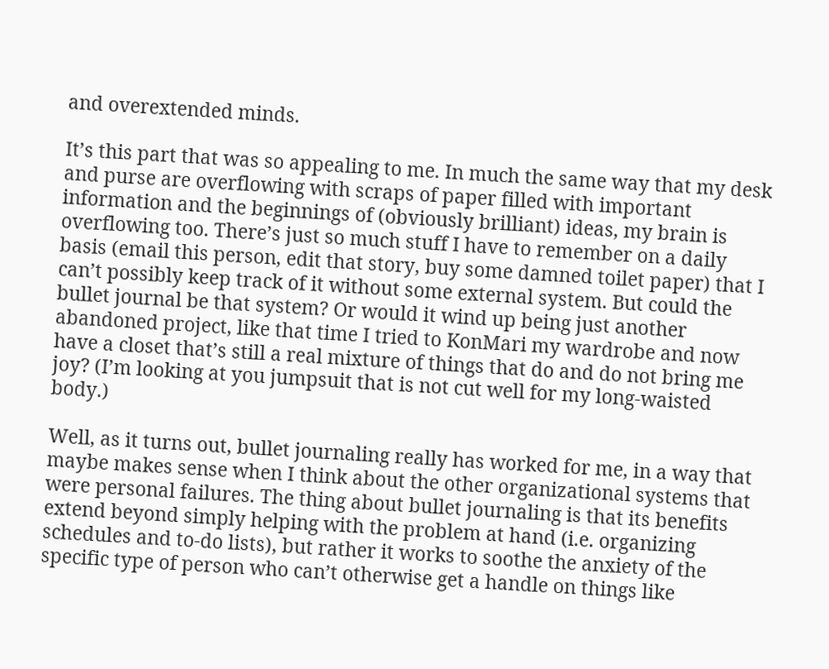and overextended minds.

It’s this part that was so appealing to me. In much the same way that my desk and purse are overflowing with scraps of paper filled with important information and the beginnings of (obviously brilliant) ideas, my brain is overflowing too. There’s just so much stuff I have to remember on a daily basis (email this person, edit that story, buy some damned toilet paper) that I can’t possibly keep track of it without some external system. But could the bullet journal be that system? Or would it wind up being just another abandoned project, like that time I tried to KonMari my wardrobe and now have a closet that’s still a real mixture of things that do and do not bring me joy? (I’m looking at you jumpsuit that is not cut well for my long-waisted body.)

Well, as it turns out, bullet journaling really has worked for me, in a way that maybe makes sense when I think about the other organizational systems that were personal failures. The thing about bullet journaling is that its benefits extend beyond simply helping with the problem at hand (i.e. organizing schedules and to-do lists), but rather it works to soothe the anxiety of the specific type of person who can’t otherwise get a handle on things like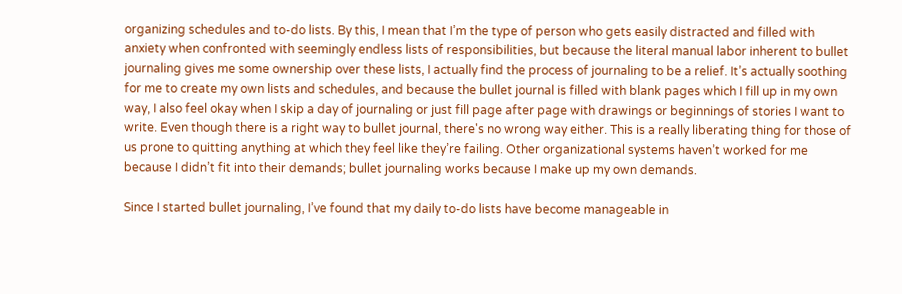organizing schedules and to-do lists. By this, I mean that I’m the type of person who gets easily distracted and filled with anxiety when confronted with seemingly endless lists of responsibilities, but because the literal manual labor inherent to bullet journaling gives me some ownership over these lists, I actually find the process of journaling to be a relief. It’s actually soothing for me to create my own lists and schedules, and because the bullet journal is filled with blank pages which I fill up in my own way, I also feel okay when I skip a day of journaling or just fill page after page with drawings or beginnings of stories I want to write. Even though there is a right way to bullet journal, there's no wrong way either. This is a really liberating thing for those of us prone to quitting anything at which they feel like they’re failing. Other organizational systems haven’t worked for me because I didn’t fit into their demands; bullet journaling works because I make up my own demands.

Since I started bullet journaling, I’ve found that my daily to-do lists have become manageable in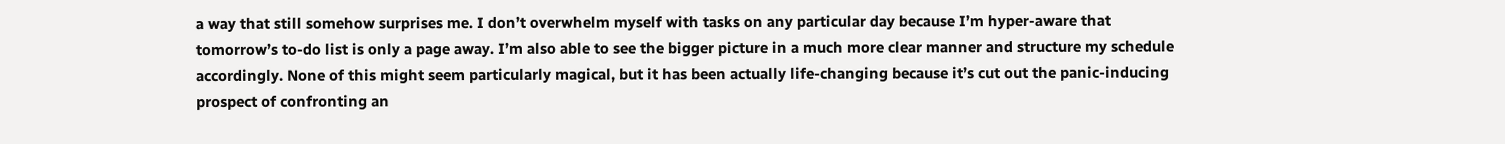a way that still somehow surprises me. I don’t overwhelm myself with tasks on any particular day because I’m hyper-aware that tomorrow’s to-do list is only a page away. I’m also able to see the bigger picture in a much more clear manner and structure my schedule accordingly. None of this might seem particularly magical, but it has been actually life-changing because it’s cut out the panic-inducing prospect of confronting an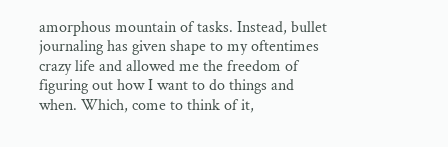amorphous mountain of tasks. Instead, bullet journaling has given shape to my oftentimes crazy life and allowed me the freedom of figuring out how I want to do things and when. Which, come to think of it,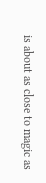is about as close to magic as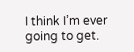I think I’m ever going to get.